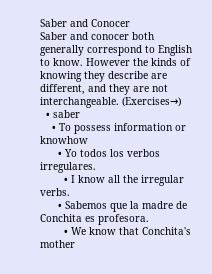Saber and Conocer
Saber and conocer both generally correspond to English to know. However the kinds of knowing they describe are different, and they are not interchangeable. (Exercises→)
  • saber
    • To possess information or knowhow
      • Yo todos los verbos irregulares.
        • I know all the irregular verbs.
      • Sabemos que la madre de Conchita es profesora.
        • We know that Conchita's mother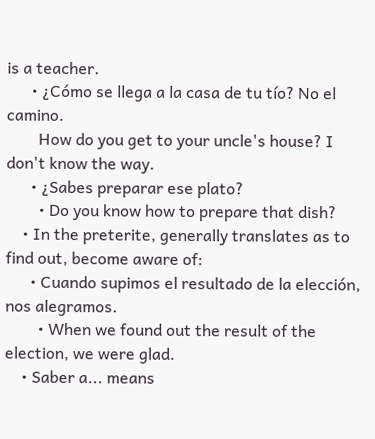is a teacher.
      • ¿Cómo se llega a la casa de tu tío? No el camino.
        How do you get to your uncle's house? I don't know the way.
      • ¿Sabes preparar ese plato?
        • Do you know how to prepare that dish?
    • In the preterite, generally translates as to find out, become aware of:
      • Cuando supimos el resultado de la elección, nos alegramos.
        • When we found out the result of the election, we were glad.
    • Saber a... means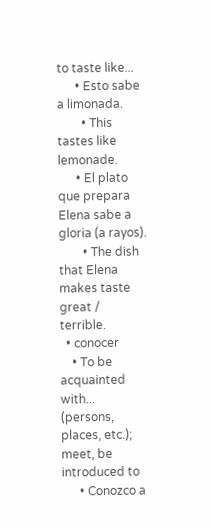to taste like...
      • Esto sabe a limonada.
        • This tastes like lemonade.
      • El plato que prepara Elena sabe a gloria (a rayos).
        • The dish that Elena makes taste great / terrible.
  • conocer
    • To be acquainted with... (persons, places, etc.); meet, be introduced to
      • Conozco a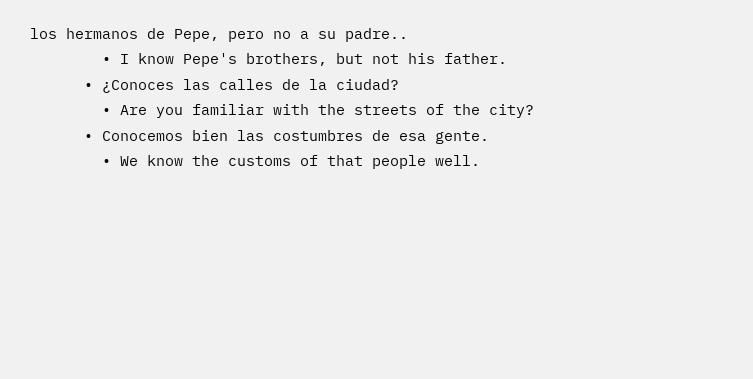los hermanos de Pepe, pero no a su padre..
        • I know Pepe's brothers, but not his father.
      • ¿Conoces las calles de la ciudad?
        • Are you familiar with the streets of the city?
      • Conocemos bien las costumbres de esa gente.
        • We know the customs of that people well.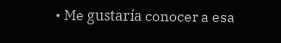• Me gustaría conocer a esa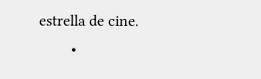estrella de cine.
        •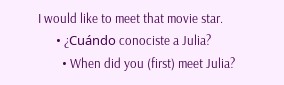I would like to meet that movie star.
      • ¿Cuándo conociste a Julia?
        • When did you (first) meet Julia?